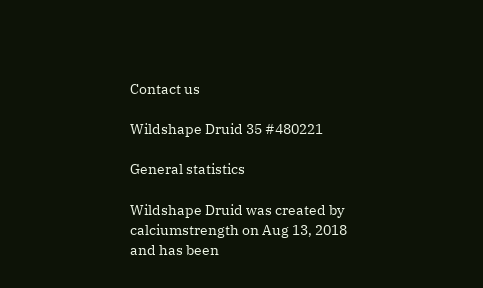Contact us

Wildshape Druid 35 #480221

General statistics

Wildshape Druid was created by calciumstrength on Aug 13, 2018 and has been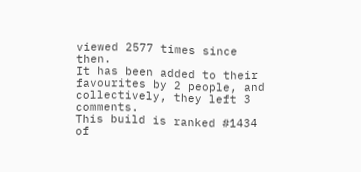viewed 2577 times since then.
It has been added to their favourites by 2 people, and collectively, they left 3 comments.
This build is ranked #1434 of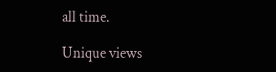all time.

Unique views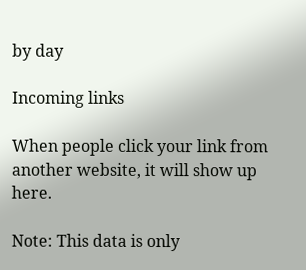by day

Incoming links

When people click your link from another website, it will show up here.

Note: This data is only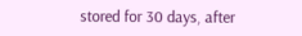stored for 30 days, after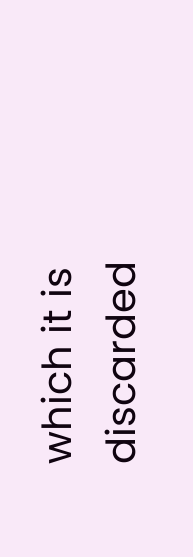which it is discarded